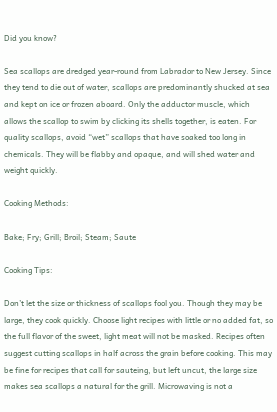Did you know?

Sea scallops are dredged year-round from Labrador to New Jersey. Since they tend to die out of water, scallops are predominantly shucked at sea and kept on ice or frozen aboard. Only the adductor muscle, which allows the scallop to swim by clicking its shells together, is eaten. For quality scallops, avoid “wet” scallops that have soaked too long in chemicals. They will be flabby and opaque, and will shed water and weight quickly.

Cooking Methods:

Bake; Fry; Grill; Broil; Steam; Saute

Cooking Tips:

Don’t let the size or thickness of scallops fool you. Though they may be large, they cook quickly. Choose light recipes with little or no added fat, so the full flavor of the sweet, light meat will not be masked. Recipes often suggest cutting scallops in half across the grain before cooking. This may be fine for recipes that call for sauteing, but left uncut, the large size makes sea scallops a natural for the grill. Microwaving is not a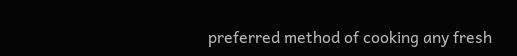preferred method of cooking any fresh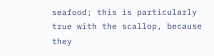seafood; this is particularly true with the scallop, because they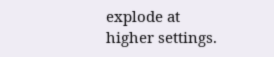explode at higher settings.